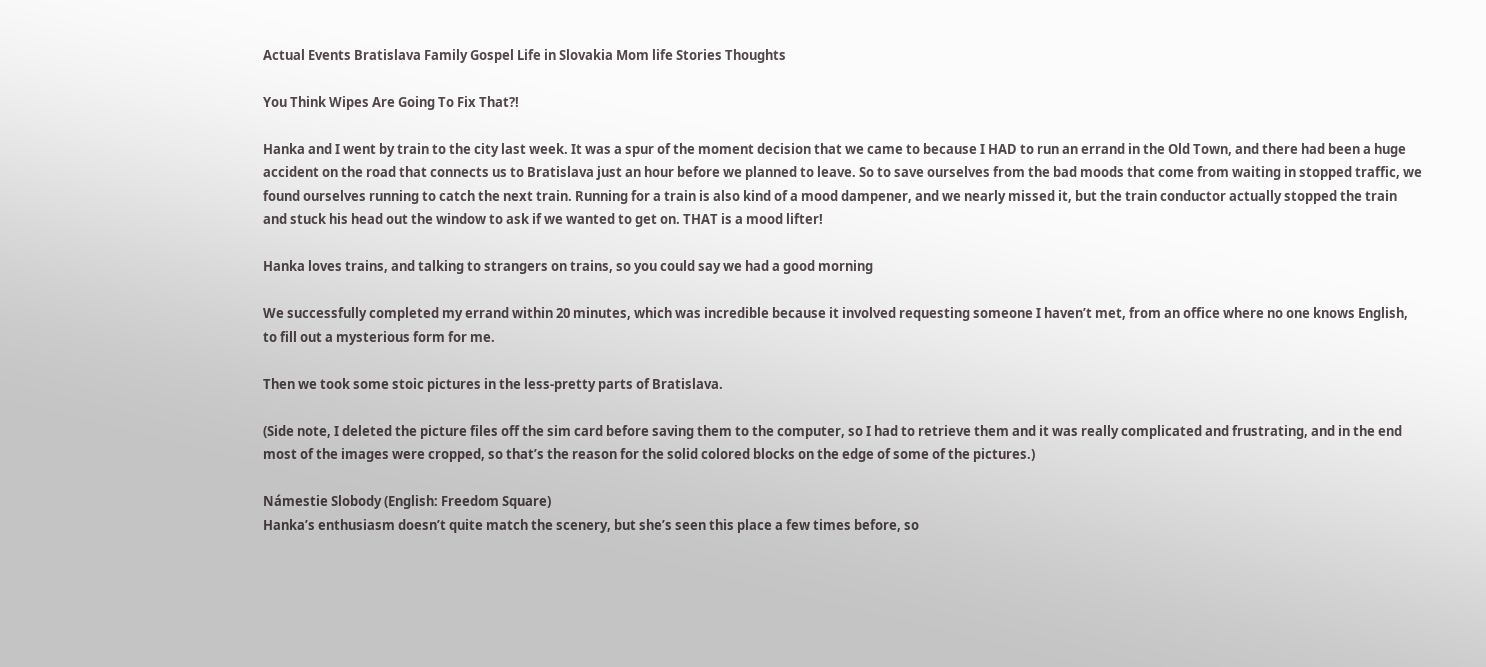Actual Events Bratislava Family Gospel Life in Slovakia Mom life Stories Thoughts

You Think Wipes Are Going To Fix That?!

Hanka and I went by train to the city last week. It was a spur of the moment decision that we came to because I HAD to run an errand in the Old Town, and there had been a huge accident on the road that connects us to Bratislava just an hour before we planned to leave. So to save ourselves from the bad moods that come from waiting in stopped traffic, we found ourselves running to catch the next train. Running for a train is also kind of a mood dampener, and we nearly missed it, but the train conductor actually stopped the train and stuck his head out the window to ask if we wanted to get on. THAT is a mood lifter!

Hanka loves trains, and talking to strangers on trains, so you could say we had a good morning

We successfully completed my errand within 20 minutes, which was incredible because it involved requesting someone I haven’t met, from an office where no one knows English, to fill out a mysterious form for me.

Then we took some stoic pictures in the less-pretty parts of Bratislava.

(Side note, I deleted the picture files off the sim card before saving them to the computer, so I had to retrieve them and it was really complicated and frustrating, and in the end most of the images were cropped, so that’s the reason for the solid colored blocks on the edge of some of the pictures.)

Námestie Slobody (English: Freedom Square)
Hanka’s enthusiasm doesn’t quite match the scenery, but she’s seen this place a few times before, so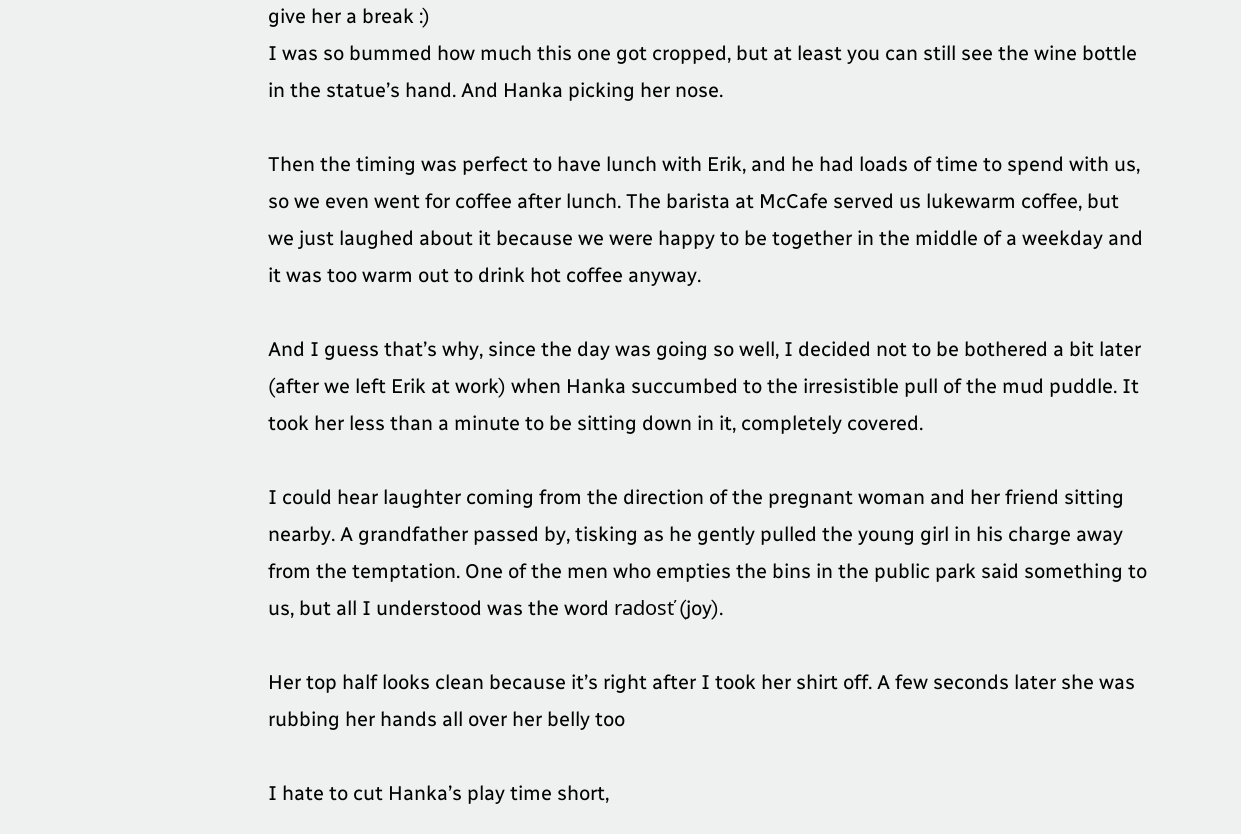give her a break :)
I was so bummed how much this one got cropped, but at least you can still see the wine bottle in the statue’s hand. And Hanka picking her nose.

Then the timing was perfect to have lunch with Erik, and he had loads of time to spend with us, so we even went for coffee after lunch. The barista at McCafe served us lukewarm coffee, but we just laughed about it because we were happy to be together in the middle of a weekday and it was too warm out to drink hot coffee anyway.

And I guess that’s why, since the day was going so well, I decided not to be bothered a bit later (after we left Erik at work) when Hanka succumbed to the irresistible pull of the mud puddle. It took her less than a minute to be sitting down in it, completely covered.

I could hear laughter coming from the direction of the pregnant woman and her friend sitting nearby. A grandfather passed by, tisking as he gently pulled the young girl in his charge away from the temptation. One of the men who empties the bins in the public park said something to us, but all I understood was the word radosť (joy).

Her top half looks clean because it’s right after I took her shirt off. A few seconds later she was rubbing her hands all over her belly too

I hate to cut Hanka’s play time short,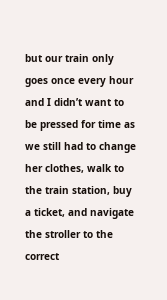but our train only goes once every hour and I didn’t want to be pressed for time as we still had to change her clothes, walk to the train station, buy a ticket, and navigate the stroller to the correct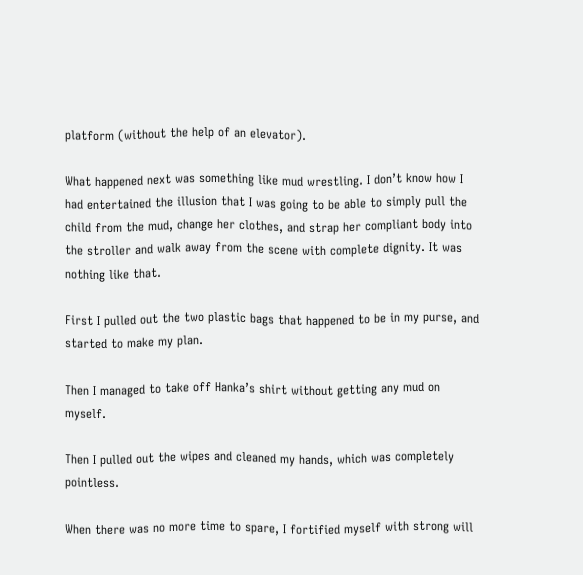platform (without the help of an elevator).

What happened next was something like mud wrestling. I don’t know how I had entertained the illusion that I was going to be able to simply pull the child from the mud, change her clothes, and strap her compliant body into the stroller and walk away from the scene with complete dignity. It was nothing like that.

First I pulled out the two plastic bags that happened to be in my purse, and started to make my plan.

Then I managed to take off Hanka’s shirt without getting any mud on myself.

Then I pulled out the wipes and cleaned my hands, which was completely pointless.

When there was no more time to spare, I fortified myself with strong will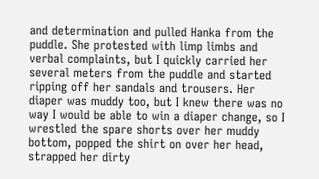and determination and pulled Hanka from the puddle. She protested with limp limbs and verbal complaints, but I quickly carried her several meters from the puddle and started ripping off her sandals and trousers. Her diaper was muddy too, but I knew there was no way I would be able to win a diaper change, so I wrestled the spare shorts over her muddy bottom, popped the shirt on over her head, strapped her dirty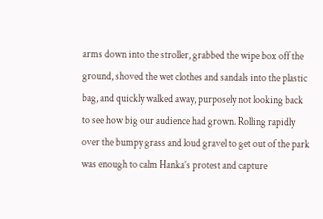arms down into the stroller, grabbed the wipe box off the ground, shoved the wet clothes and sandals into the plastic bag, and quickly walked away, purposely not looking back to see how big our audience had grown. Rolling rapidly over the bumpy grass and loud gravel to get out of the park was enough to calm Hanka’s protest and capture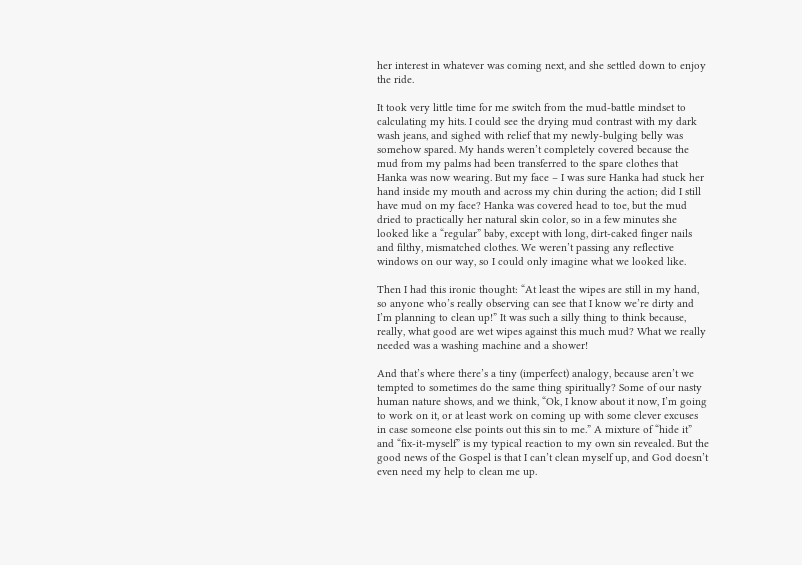her interest in whatever was coming next, and she settled down to enjoy the ride.

It took very little time for me switch from the mud-battle mindset to calculating my hits. I could see the drying mud contrast with my dark wash jeans, and sighed with relief that my newly-bulging belly was somehow spared. My hands weren’t completely covered because the mud from my palms had been transferred to the spare clothes that Hanka was now wearing. But my face – I was sure Hanka had stuck her hand inside my mouth and across my chin during the action; did I still have mud on my face? Hanka was covered head to toe, but the mud dried to practically her natural skin color, so in a few minutes she looked like a “regular” baby, except with long, dirt-caked finger nails and filthy, mismatched clothes. We weren’t passing any reflective windows on our way, so I could only imagine what we looked like.

Then I had this ironic thought: “At least the wipes are still in my hand, so anyone who’s really observing can see that I know we’re dirty and I’m planning to clean up!” It was such a silly thing to think because, really, what good are wet wipes against this much mud? What we really needed was a washing machine and a shower!

And that’s where there’s a tiny (imperfect) analogy, because aren’t we tempted to sometimes do the same thing spiritually? Some of our nasty human nature shows, and we think, “Ok, I know about it now, I’m going to work on it, or at least work on coming up with some clever excuses in case someone else points out this sin to me.” A mixture of “hide it” and “fix-it-myself” is my typical reaction to my own sin revealed. But the good news of the Gospel is that I can’t clean myself up, and God doesn’t even need my help to clean me up.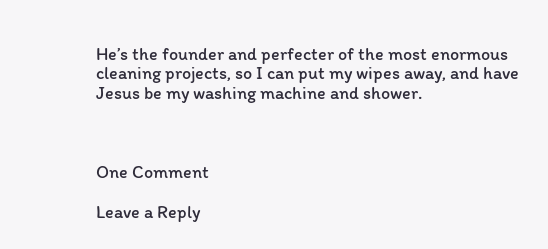He’s the founder and perfecter of the most enormous cleaning projects, so I can put my wipes away, and have Jesus be my washing machine and shower.



One Comment

Leave a Reply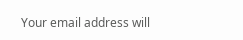Your email address will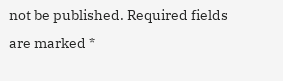not be published. Required fields are marked *